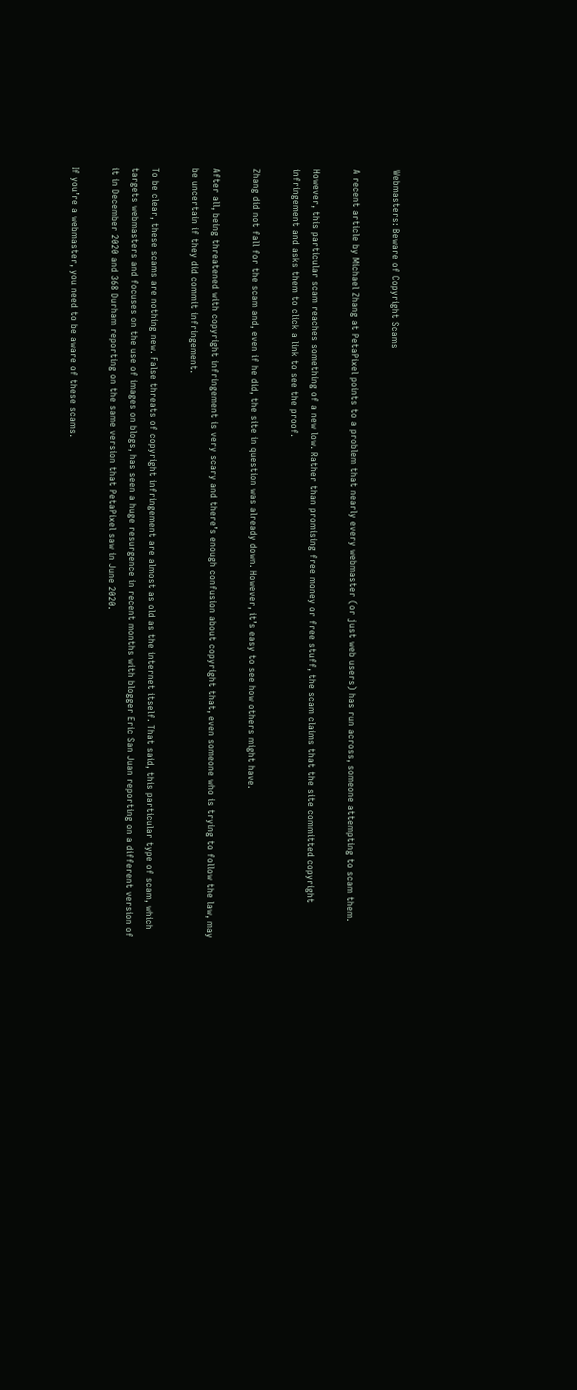Webmasters: Beware of Copyright Scams

A recent article by Michael Zhang at PetaPixel points to a problem that nearly every webmaster (or just web users) has run across, someone attempting to scam them.

However, this particular scam reaches something of a new low. Rather than promising free money or free stuff, the scam claims that the site committed copyright infringement and asks them to click a link to see the proof.

Zhang did not fall for the scam and, even if he did, the site in question was already down. However, it’s easy to see how others might have.

After all, being threatened with copyright infringement is very scary and there’s enough confusion about copyright that, even someone who is trying to follow the law, may be uncertain if they did commit infringement.

To be clear, these scams are nothing new. False threats of copyright infringement are almost as old as the internet itself. That said, this particular type of scam, which targets webmasters and focuses on the use of images on blogs, has seen a huge resurgence in recent months with blogger Eric San Juan reporting on a different version of it in December 2020 and 368 Durham reporting on the same version that PetaPixel saw in June 2020.

If you’re a webmaster, you need to be aware of these scams.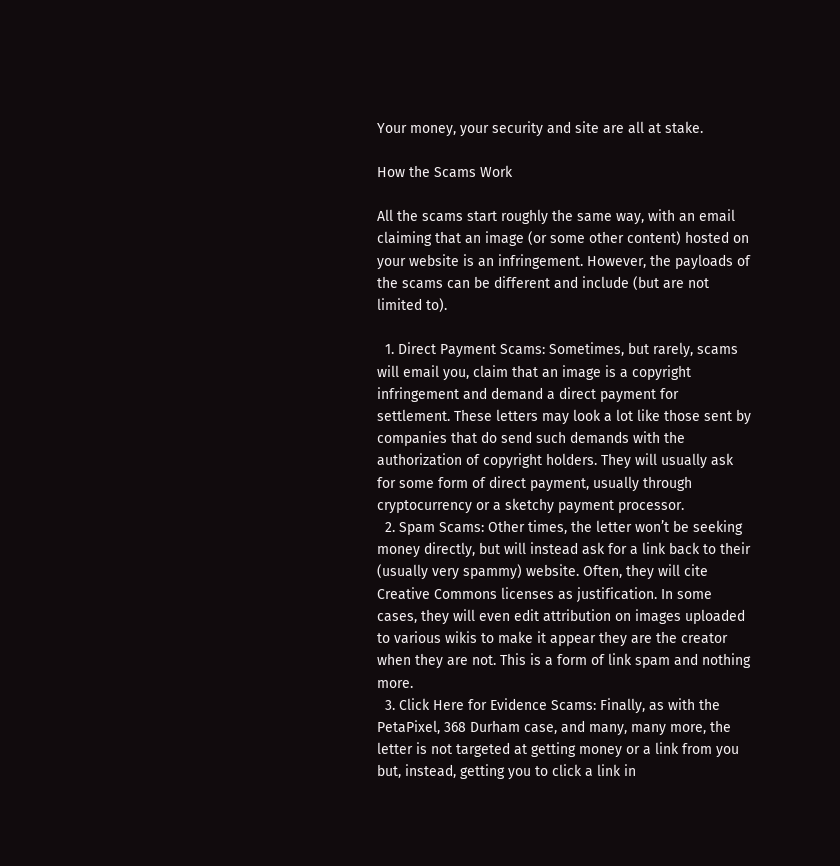Your money, your security and site are all at stake.

How the Scams Work

All the scams start roughly the same way, with an email claiming that an image (or some other content) hosted on your website is an infringement. However, the payloads of the scams can be different and include (but are not limited to).

  1. Direct Payment Scams: Sometimes, but rarely, scams will email you, claim that an image is a copyright infringement and demand a direct payment for settlement. These letters may look a lot like those sent by companies that do send such demands with the authorization of copyright holders. They will usually ask for some form of direct payment, usually through cryptocurrency or a sketchy payment processor.
  2. Spam Scams: Other times, the letter won’t be seeking money directly, but will instead ask for a link back to their (usually very spammy) website. Often, they will cite Creative Commons licenses as justification. In some cases, they will even edit attribution on images uploaded to various wikis to make it appear they are the creator when they are not. This is a form of link spam and nothing more.
  3. Click Here for Evidence Scams: Finally, as with the PetaPixel, 368 Durham case, and many, many more, the letter is not targeted at getting money or a link from you but, instead, getting you to click a link in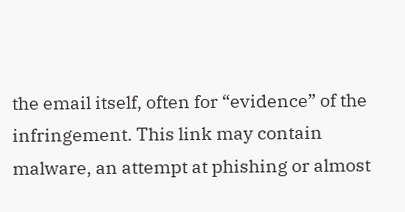the email itself, often for “evidence” of the infringement. This link may contain malware, an attempt at phishing or almost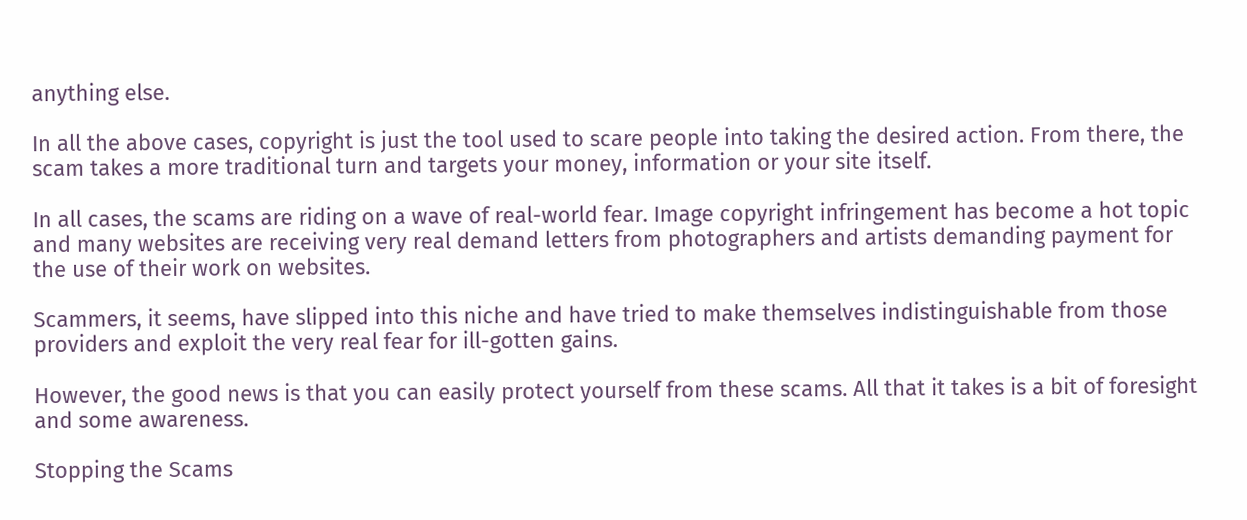anything else.

In all the above cases, copyright is just the tool used to scare people into taking the desired action. From there, the scam takes a more traditional turn and targets your money, information or your site itself.

In all cases, the scams are riding on a wave of real-world fear. Image copyright infringement has become a hot topic and many websites are receiving very real demand letters from photographers and artists demanding payment for the use of their work on websites.

Scammers, it seems, have slipped into this niche and have tried to make themselves indistinguishable from those providers and exploit the very real fear for ill-gotten gains.

However, the good news is that you can easily protect yourself from these scams. All that it takes is a bit of foresight and some awareness.

Stopping the Scams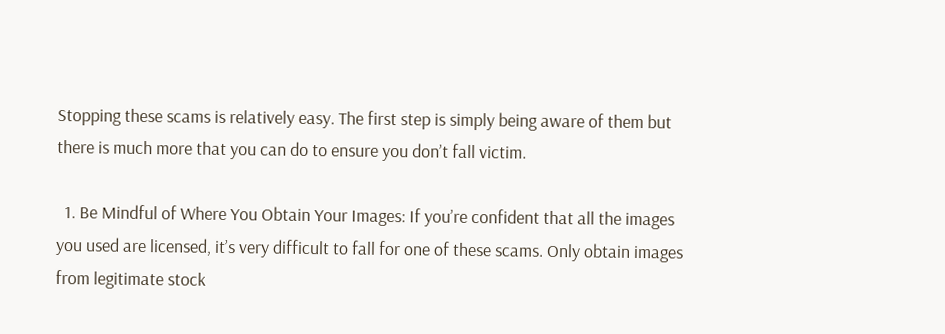Stopping these scams is relatively easy. The first step is simply being aware of them but there is much more that you can do to ensure you don’t fall victim.

  1. Be Mindful of Where You Obtain Your Images: If you’re confident that all the images you used are licensed, it’s very difficult to fall for one of these scams. Only obtain images from legitimate stock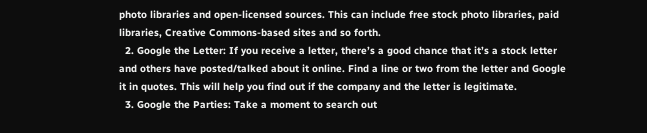photo libraries and open-licensed sources. This can include free stock photo libraries, paid libraries, Creative Commons-based sites and so forth.
  2. Google the Letter: If you receive a letter, there’s a good chance that it’s a stock letter and others have posted/talked about it online. Find a line or two from the letter and Google it in quotes. This will help you find out if the company and the letter is legitimate.
  3. Google the Parties: Take a moment to search out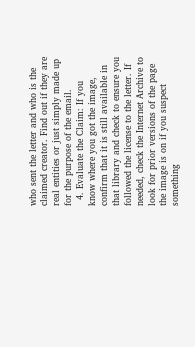who sent the letter and who is the claimed creator. Find out if they are real entities or just simply made up for the purpose of the email.
  4. Evaluate the Claim: If you know where you got the image, confirm that it is still available in that library and check to ensure you followed the license to the letter. If needed, check the Internet Archive to look for prior versions of the page the image is on if you suspect something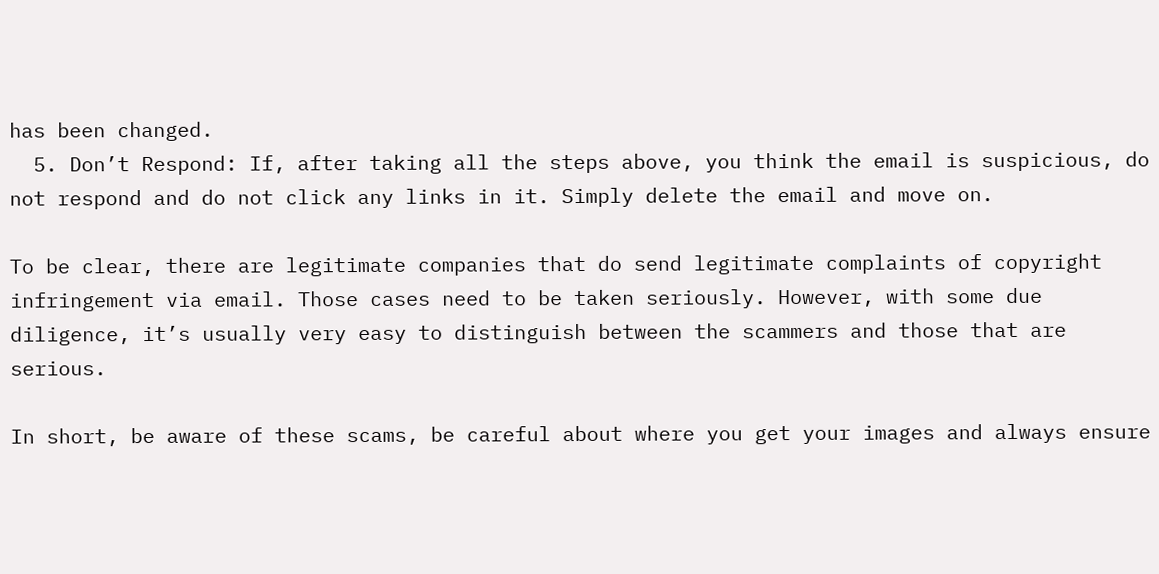has been changed.
  5. Don’t Respond: If, after taking all the steps above, you think the email is suspicious, do not respond and do not click any links in it. Simply delete the email and move on.

To be clear, there are legitimate companies that do send legitimate complaints of copyright infringement via email. Those cases need to be taken seriously. However, with some due diligence, it’s usually very easy to distinguish between the scammers and those that are serious.

In short, be aware of these scams, be careful about where you get your images and always ensure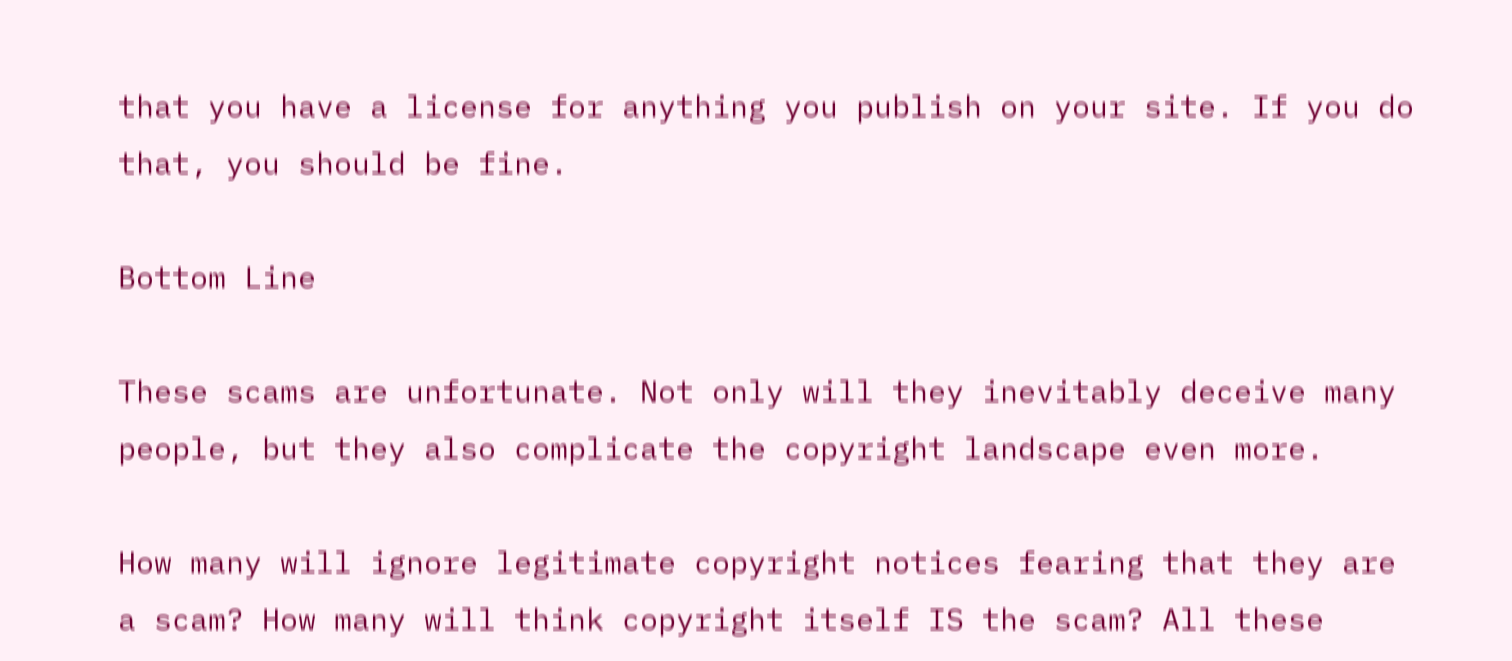that you have a license for anything you publish on your site. If you do that, you should be fine.

Bottom Line

These scams are unfortunate. Not only will they inevitably deceive many people, but they also complicate the copyright landscape even more.

How many will ignore legitimate copyright notices fearing that they are a scam? How many will think copyright itself IS the scam? All these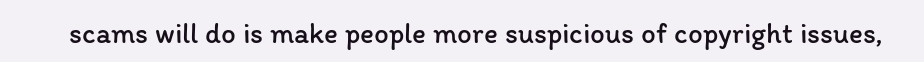scams will do is make people more suspicious of copyright issues,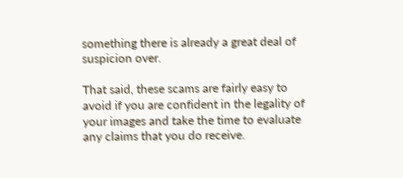something there is already a great deal of suspicion over.

That said, these scams are fairly easy to avoid if you are confident in the legality of your images and take the time to evaluate any claims that you do receive.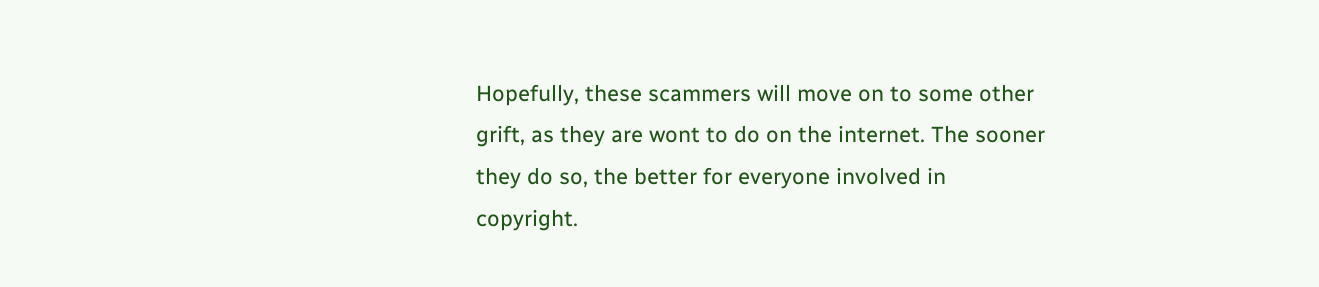Hopefully, these scammers will move on to some other grift, as they are wont to do on the internet. The sooner they do so, the better for everyone involved in copyright.